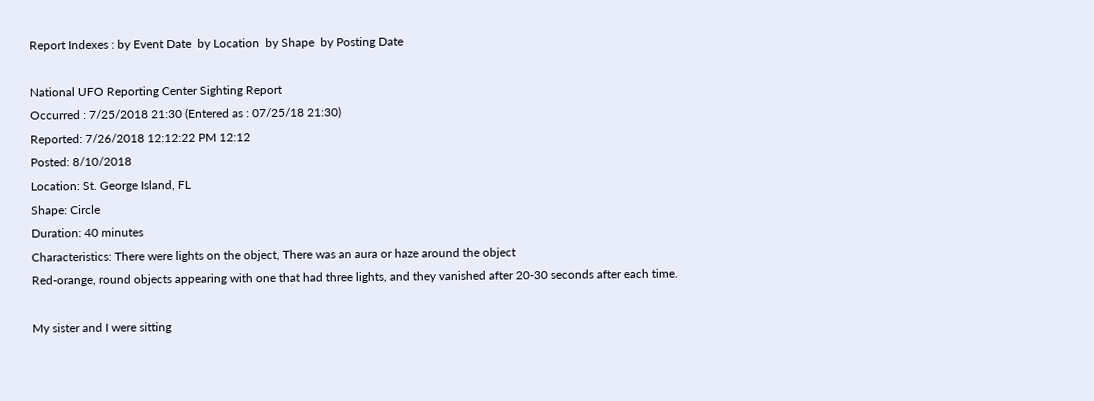Report Indexes : by Event Date  by Location  by Shape  by Posting Date

National UFO Reporting Center Sighting Report
Occurred : 7/25/2018 21:30 (Entered as : 07/25/18 21:30)
Reported: 7/26/2018 12:12:22 PM 12:12
Posted: 8/10/2018
Location: St. George Island, FL
Shape: Circle
Duration: 40 minutes
Characteristics: There were lights on the object, There was an aura or haze around the object
Red-orange, round objects appearing with one that had three lights, and they vanished after 20-30 seconds after each time.

My sister and I were sitting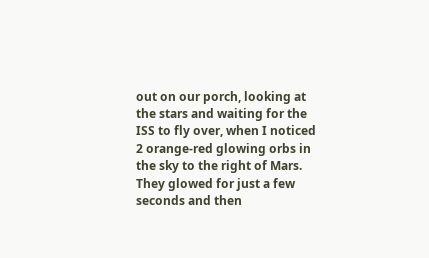out on our porch, looking at the stars and waiting for the ISS to fly over, when I noticed 2 orange-red glowing orbs in the sky to the right of Mars. They glowed for just a few seconds and then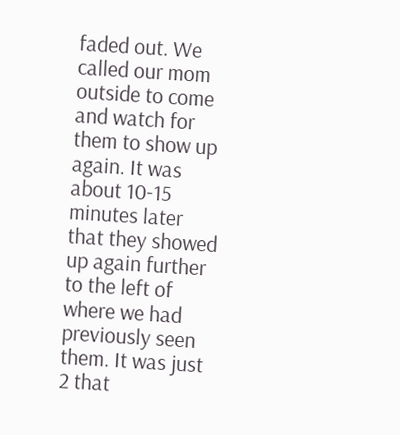faded out. We called our mom outside to come and watch for them to show up again. It was about 10-15 minutes later that they showed up again further to the left of where we had previously seen them. It was just 2 that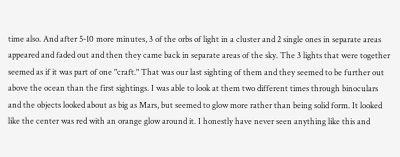time also. And after 5-10 more minutes, 3 of the orbs of light in a cluster and 2 single ones in separate areas appeared and faded out and then they came back in separate areas of the sky. The 3 lights that were together seemed as if it was part of one "craft." That was our last sighting of them and they seemed to be further out above the ocean than the first sightings. I was able to look at them two different times through binoculars and the objects looked about as big as Mars, but seemed to glow more rather than being solid form. It looked like the center was red with an orange glow around it. I honestly have never seen anything like this and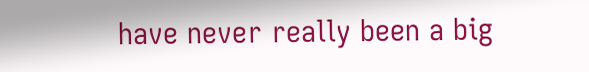have never really been a big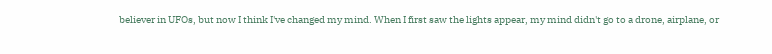believer in UFOs, but now I think I've changed my mind. When I first saw the lights appear, my mind didn't go to a drone, airplane, or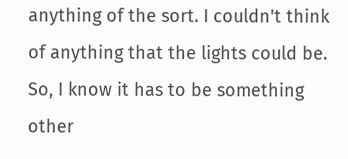anything of the sort. I couldn't think of anything that the lights could be. So, I know it has to be something other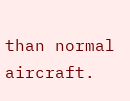than normal aircraft.